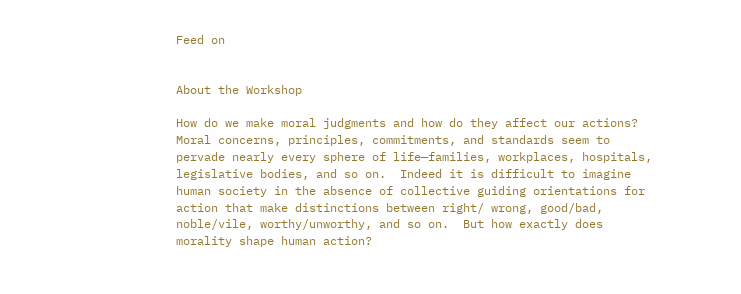Feed on


About the Workshop

How do we make moral judgments and how do they affect our actions?  Moral concerns, principles, commitments, and standards seem to pervade nearly every sphere of life—families, workplaces, hospitals, legislative bodies, and so on.  Indeed it is difficult to imagine human society in the absence of collective guiding orientations for action that make distinctions between right/ wrong, good/bad, noble/vile, worthy/unworthy, and so on.  But how exactly does morality shape human action?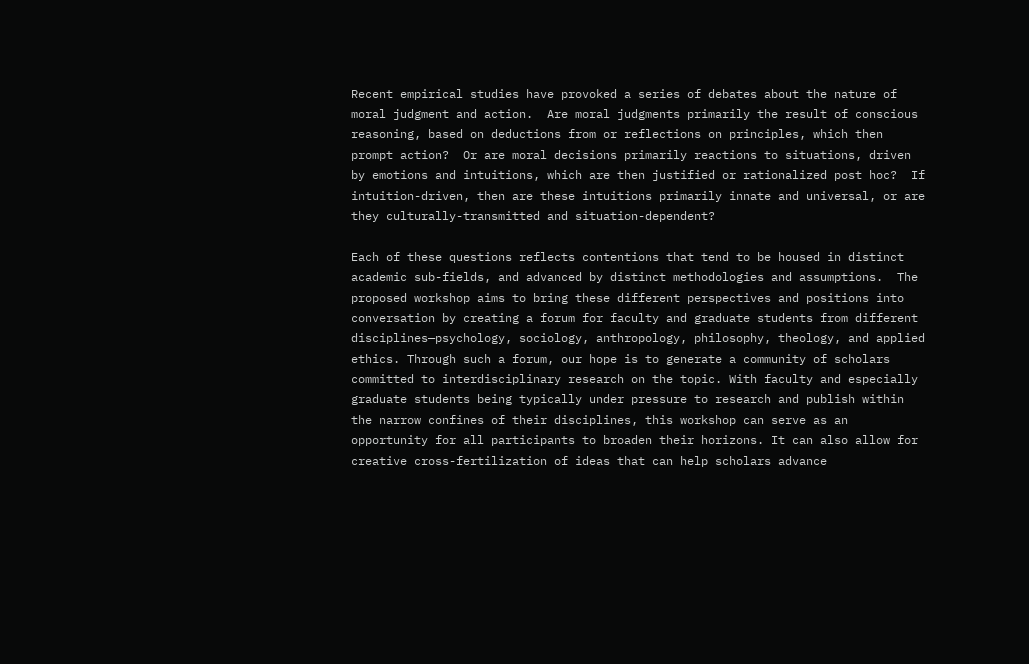Recent empirical studies have provoked a series of debates about the nature of moral judgment and action.  Are moral judgments primarily the result of conscious reasoning, based on deductions from or reflections on principles, which then prompt action?  Or are moral decisions primarily reactions to situations, driven by emotions and intuitions, which are then justified or rationalized post hoc?  If intuition-driven, then are these intuitions primarily innate and universal, or are they culturally-transmitted and situation-dependent?

Each of these questions reflects contentions that tend to be housed in distinct academic sub-fields, and advanced by distinct methodologies and assumptions.  The proposed workshop aims to bring these different perspectives and positions into conversation by creating a forum for faculty and graduate students from different disciplines—psychology, sociology, anthropology, philosophy, theology, and applied ethics. Through such a forum, our hope is to generate a community of scholars committed to interdisciplinary research on the topic. With faculty and especially graduate students being typically under pressure to research and publish within the narrow confines of their disciplines, this workshop can serve as an opportunity for all participants to broaden their horizons. It can also allow for creative cross-fertilization of ideas that can help scholars advance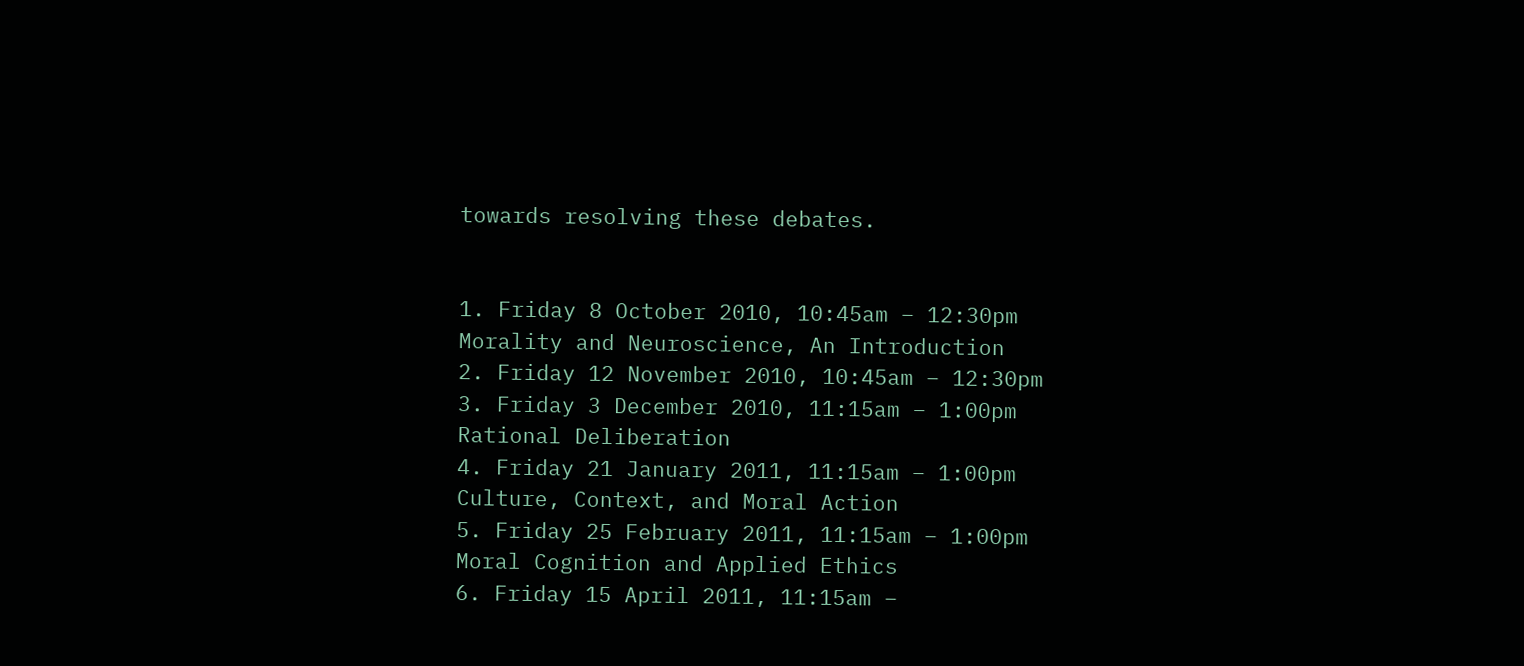towards resolving these debates.


1. Friday 8 October 2010, 10:45am – 12:30pm
Morality and Neuroscience, An Introduction
2. Friday 12 November 2010, 10:45am – 12:30pm
3. Friday 3 December 2010, 11:15am – 1:00pm
Rational Deliberation
4. Friday 21 January 2011, 11:15am – 1:00pm
Culture, Context, and Moral Action
5. Friday 25 February 2011, 11:15am – 1:00pm
Moral Cognition and Applied Ethics
6. Friday 15 April 2011, 11:15am –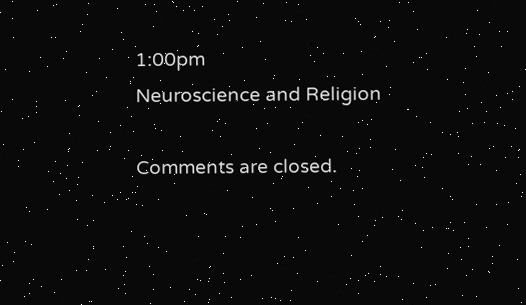1:00pm
Neuroscience and Religion

Comments are closed.